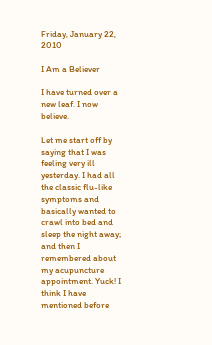Friday, January 22, 2010

I Am a Believer

I have turned over a new leaf. I now believe.

Let me start off by saying that I was feeling very ill yesterday. I had all the classic flu-like symptoms and basically wanted to crawl into bed and sleep the night away; and then I remembered about my acupuncture appointment. Yuck! I think I have mentioned before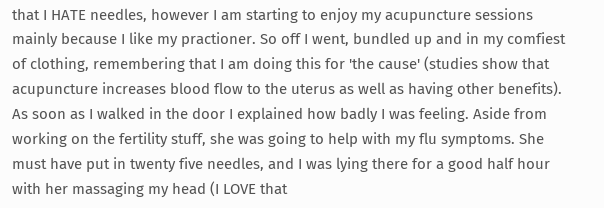that I HATE needles, however I am starting to enjoy my acupuncture sessions mainly because I like my practioner. So off I went, bundled up and in my comfiest of clothing, remembering that I am doing this for 'the cause' (studies show that acupuncture increases blood flow to the uterus as well as having other benefits). As soon as I walked in the door I explained how badly I was feeling. Aside from working on the fertility stuff, she was going to help with my flu symptoms. She must have put in twenty five needles, and I was lying there for a good half hour with her massaging my head (I LOVE that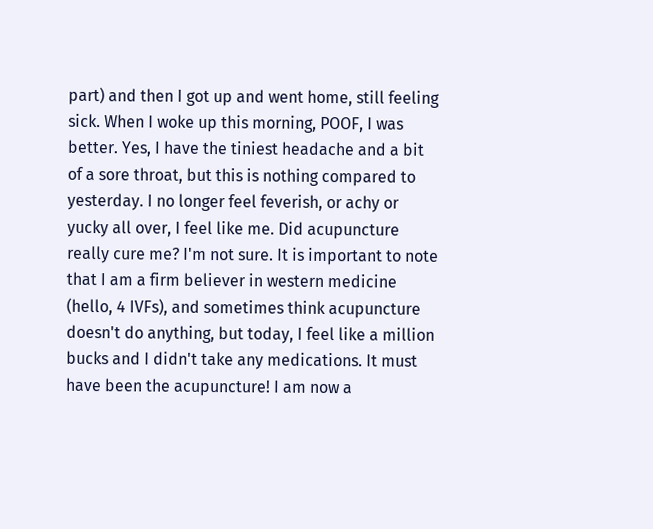part) and then I got up and went home, still feeling sick. When I woke up this morning, POOF, I was better. Yes, I have the tiniest headache and a bit of a sore throat, but this is nothing compared to yesterday. I no longer feel feverish, or achy or yucky all over, I feel like me. Did acupuncture really cure me? I'm not sure. It is important to note that I am a firm believer in western medicine (hello, 4 IVFs), and sometimes think acupuncture doesn't do anything, but today, I feel like a million bucks and I didn't take any medications. It must have been the acupuncture! I am now a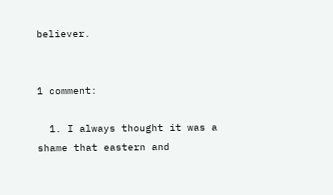believer.


1 comment:

  1. I always thought it was a shame that eastern and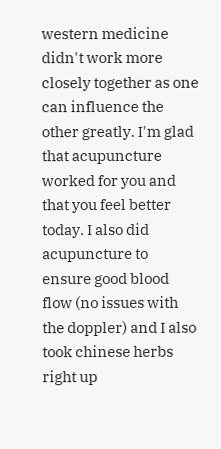western medicine didn't work more closely together as one can influence the other greatly. I'm glad that acupuncture worked for you and that you feel better today. I also did acupuncture to ensure good blood flow (no issues with the doppler) and I also took chinese herbs right up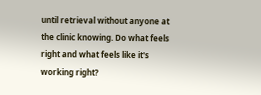until retrieval without anyone at the clinic knowing. Do what feels right and what feels like it's working right?